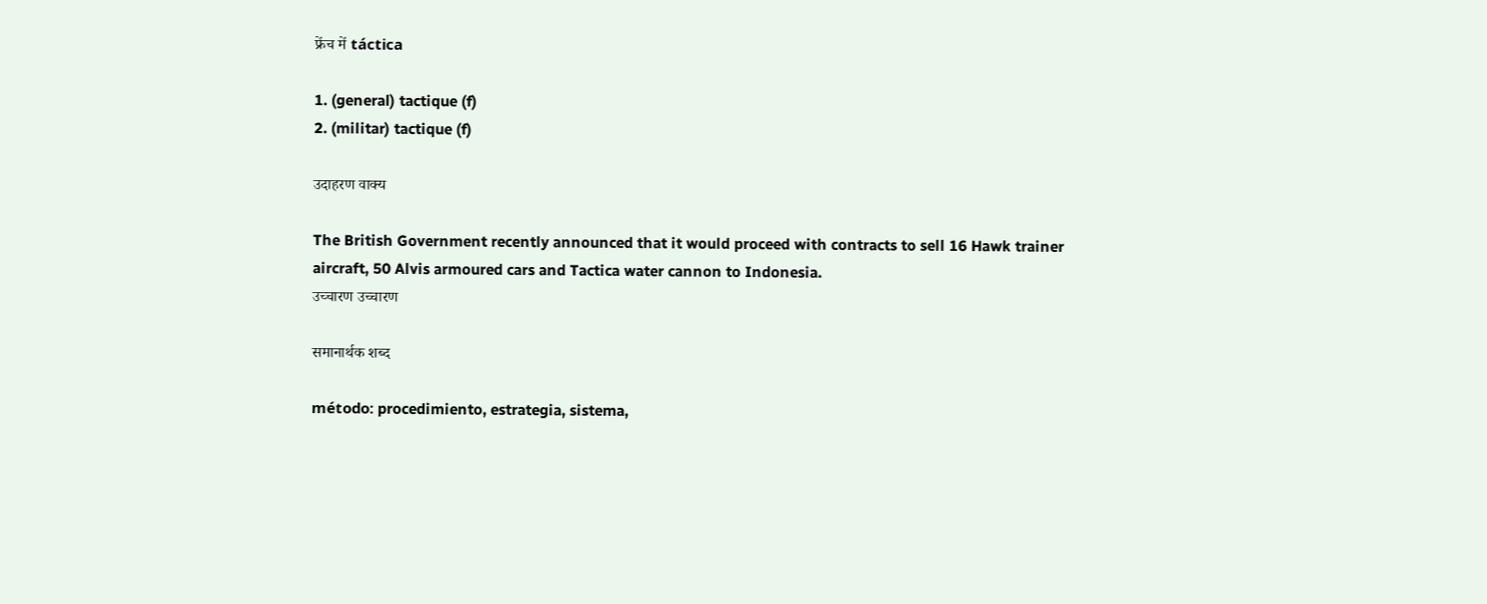फ्रेंच में táctica

1. (general) tactique (f)
2. (militar) tactique (f)

उदाहरण वाक्य

The British Government recently announced that it would proceed with contracts to sell 16 Hawk trainer aircraft, 50 Alvis armoured cars and Tactica water cannon to Indonesia.
उच्चारण उच्चारण

समानार्थक शब्द

método: procedimiento, estrategia, sistema,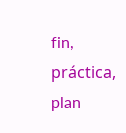fin, práctica, plan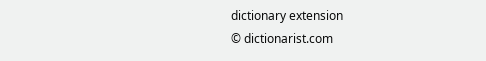dictionary extension
© dictionarist.com